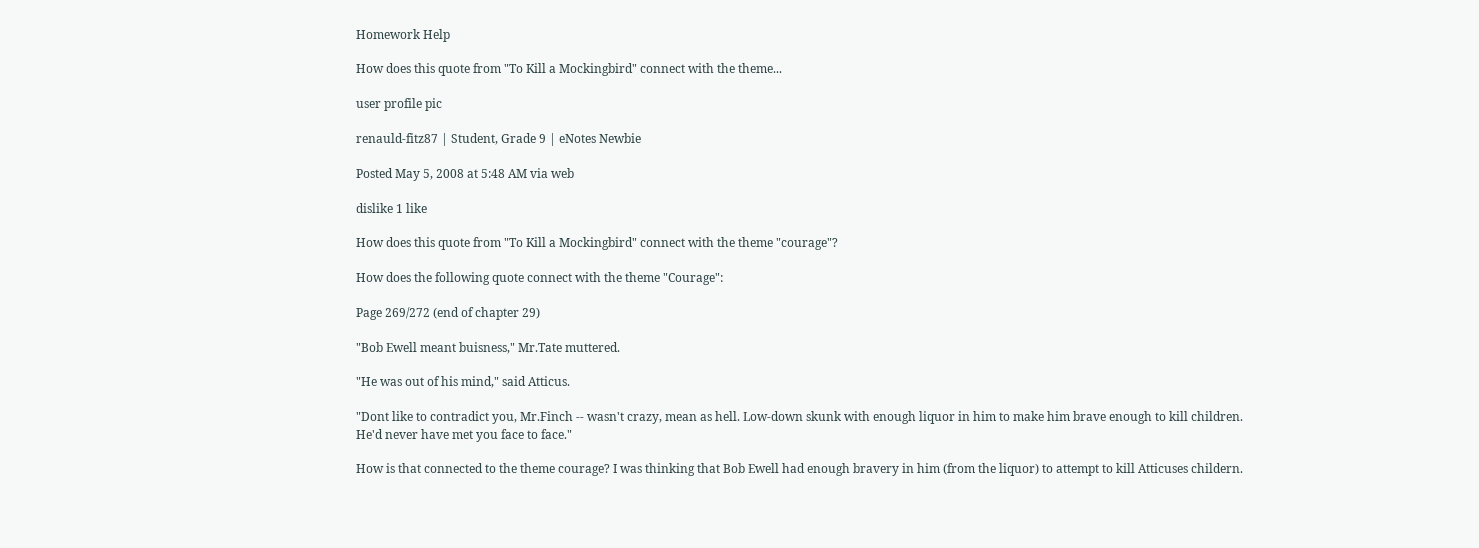Homework Help

How does this quote from "To Kill a Mockingbird" connect with the theme...

user profile pic

renauld-fitz87 | Student, Grade 9 | eNotes Newbie

Posted May 5, 2008 at 5:48 AM via web

dislike 1 like

How does this quote from "To Kill a Mockingbird" connect with the theme "courage"?

How does the following quote connect with the theme "Courage":

Page 269/272 (end of chapter 29)

"Bob Ewell meant buisness," Mr.Tate muttered.

"He was out of his mind," said Atticus.

"Dont like to contradict you, Mr.Finch -- wasn't crazy, mean as hell. Low-down skunk with enough liquor in him to make him brave enough to kill children. He'd never have met you face to face."

How is that connected to the theme courage? I was thinking that Bob Ewell had enough bravery in him (from the liquor) to attempt to kill Atticuses childern.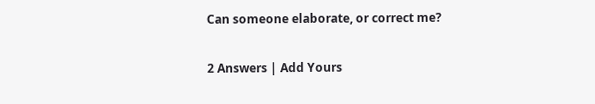Can someone elaborate, or correct me?

2 Answers | Add Yours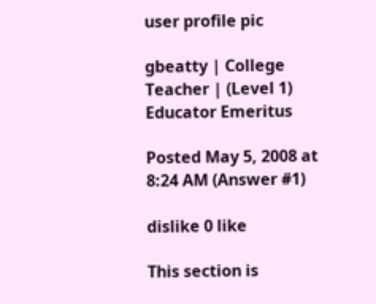user profile pic

gbeatty | College Teacher | (Level 1) Educator Emeritus

Posted May 5, 2008 at 8:24 AM (Answer #1)

dislike 0 like

This section is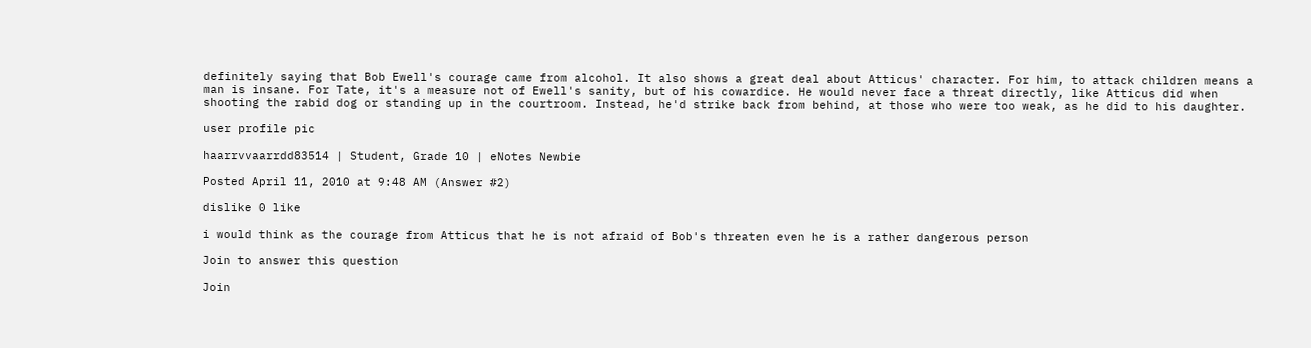definitely saying that Bob Ewell's courage came from alcohol. It also shows a great deal about Atticus' character. For him, to attack children means a man is insane. For Tate, it's a measure not of Ewell's sanity, but of his cowardice. He would never face a threat directly, like Atticus did when shooting the rabid dog or standing up in the courtroom. Instead, he'd strike back from behind, at those who were too weak, as he did to his daughter.

user profile pic

haarrvvaarrdd83514 | Student, Grade 10 | eNotes Newbie

Posted April 11, 2010 at 9:48 AM (Answer #2)

dislike 0 like

i would think as the courage from Atticus that he is not afraid of Bob's threaten even he is a rather dangerous person

Join to answer this question

Join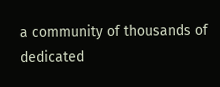a community of thousands of dedicated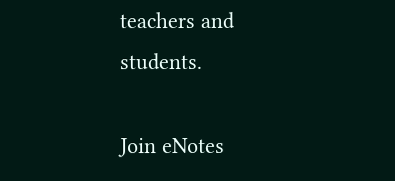teachers and students.

Join eNotes